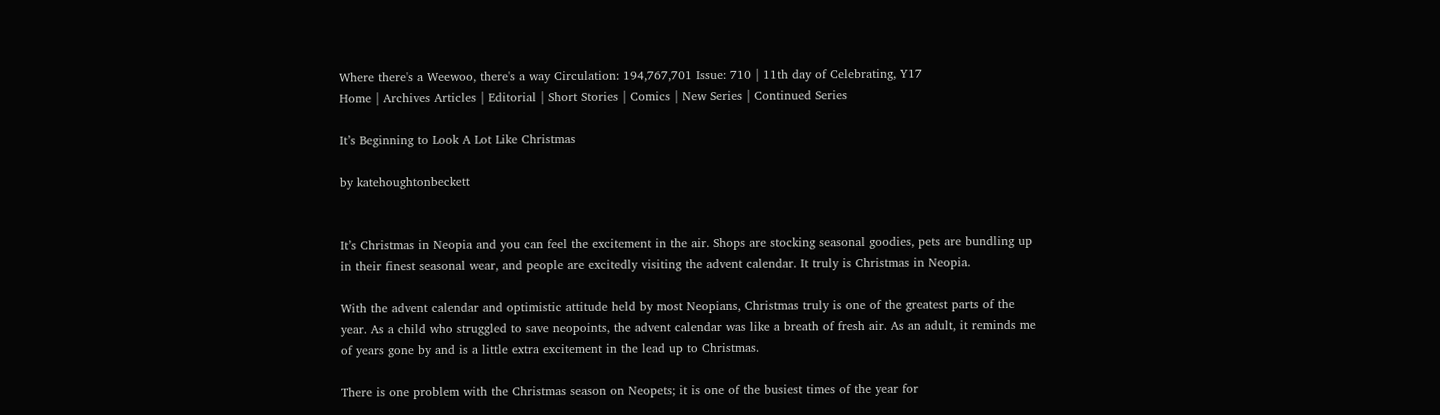Where there's a Weewoo, there's a way Circulation: 194,767,701 Issue: 710 | 11th day of Celebrating, Y17
Home | Archives Articles | Editorial | Short Stories | Comics | New Series | Continued Series

It’s Beginning to Look A Lot Like Christmas

by katehoughtonbeckett


It’s Christmas in Neopia and you can feel the excitement in the air. Shops are stocking seasonal goodies, pets are bundling up in their finest seasonal wear, and people are excitedly visiting the advent calendar. It truly is Christmas in Neopia.

With the advent calendar and optimistic attitude held by most Neopians, Christmas truly is one of the greatest parts of the year. As a child who struggled to save neopoints, the advent calendar was like a breath of fresh air. As an adult, it reminds me of years gone by and is a little extra excitement in the lead up to Christmas.

There is one problem with the Christmas season on Neopets; it is one of the busiest times of the year for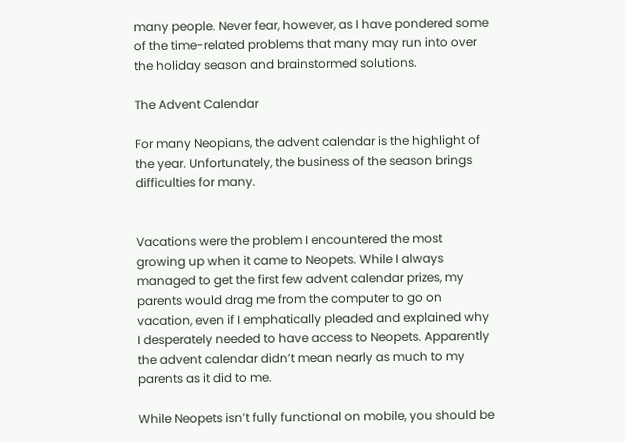many people. Never fear, however, as I have pondered some of the time-related problems that many may run into over the holiday season and brainstormed solutions.

The Advent Calendar

For many Neopians, the advent calendar is the highlight of the year. Unfortunately, the business of the season brings difficulties for many.


Vacations were the problem I encountered the most growing up when it came to Neopets. While I always managed to get the first few advent calendar prizes, my parents would drag me from the computer to go on vacation, even if I emphatically pleaded and explained why I desperately needed to have access to Neopets. Apparently the advent calendar didn’t mean nearly as much to my parents as it did to me.

While Neopets isn’t fully functional on mobile, you should be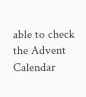able to check the Advent Calendar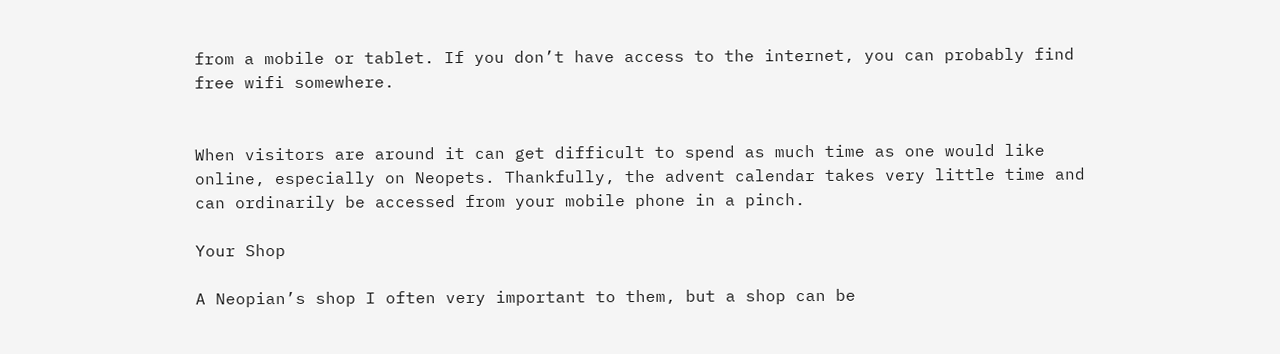from a mobile or tablet. If you don’t have access to the internet, you can probably find free wifi somewhere.


When visitors are around it can get difficult to spend as much time as one would like online, especially on Neopets. Thankfully, the advent calendar takes very little time and can ordinarily be accessed from your mobile phone in a pinch.

Your Shop

A Neopian’s shop I often very important to them, but a shop can be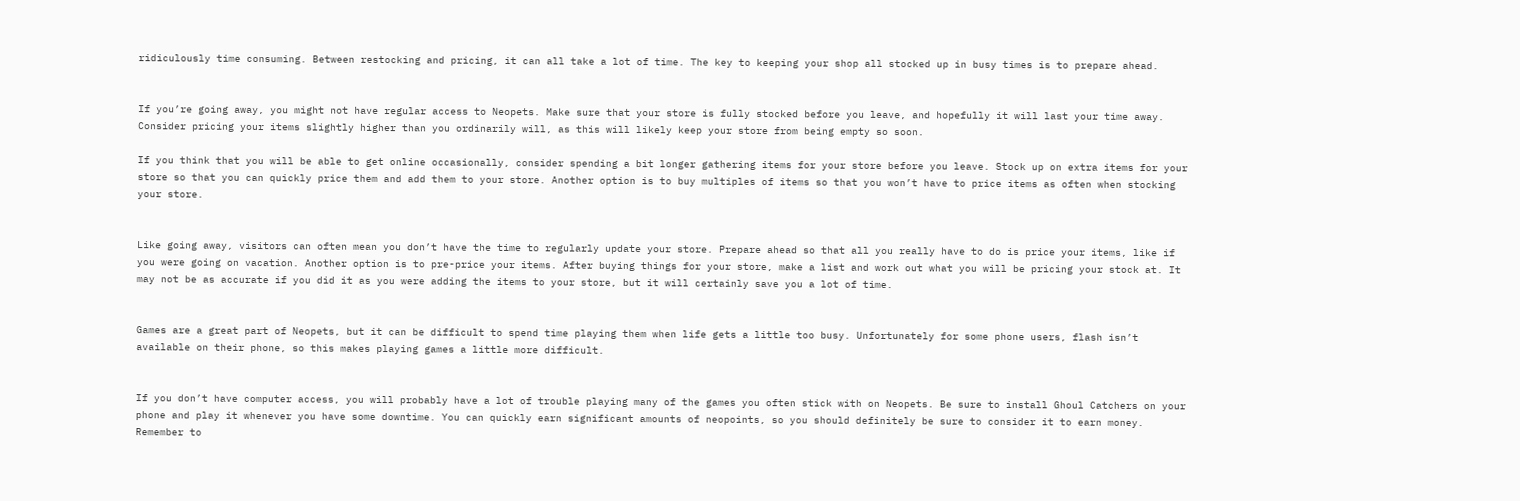ridiculously time consuming. Between restocking and pricing, it can all take a lot of time. The key to keeping your shop all stocked up in busy times is to prepare ahead.


If you’re going away, you might not have regular access to Neopets. Make sure that your store is fully stocked before you leave, and hopefully it will last your time away. Consider pricing your items slightly higher than you ordinarily will, as this will likely keep your store from being empty so soon.

If you think that you will be able to get online occasionally, consider spending a bit longer gathering items for your store before you leave. Stock up on extra items for your store so that you can quickly price them and add them to your store. Another option is to buy multiples of items so that you won’t have to price items as often when stocking your store.


Like going away, visitors can often mean you don’t have the time to regularly update your store. Prepare ahead so that all you really have to do is price your items, like if you were going on vacation. Another option is to pre-price your items. After buying things for your store, make a list and work out what you will be pricing your stock at. It may not be as accurate if you did it as you were adding the items to your store, but it will certainly save you a lot of time.


Games are a great part of Neopets, but it can be difficult to spend time playing them when life gets a little too busy. Unfortunately for some phone users, flash isn’t available on their phone, so this makes playing games a little more difficult.


If you don’t have computer access, you will probably have a lot of trouble playing many of the games you often stick with on Neopets. Be sure to install Ghoul Catchers on your phone and play it whenever you have some downtime. You can quickly earn significant amounts of neopoints, so you should definitely be sure to consider it to earn money. Remember to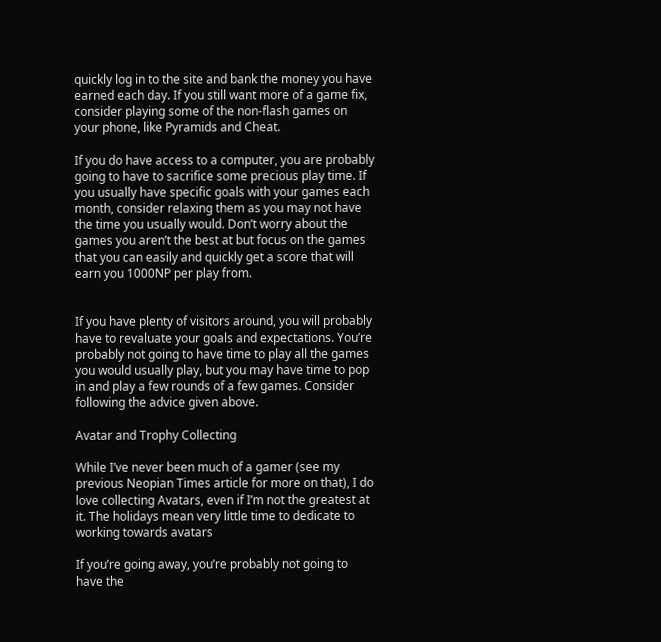quickly log in to the site and bank the money you have earned each day. If you still want more of a game fix, consider playing some of the non-flash games on your phone, like Pyramids and Cheat.

If you do have access to a computer, you are probably going to have to sacrifice some precious play time. If you usually have specific goals with your games each month, consider relaxing them as you may not have the time you usually would. Don’t worry about the games you aren’t the best at but focus on the games that you can easily and quickly get a score that will earn you 1000NP per play from.


If you have plenty of visitors around, you will probably have to revaluate your goals and expectations. You’re probably not going to have time to play all the games you would usually play, but you may have time to pop in and play a few rounds of a few games. Consider following the advice given above.

Avatar and Trophy Collecting

While I’ve never been much of a gamer (see my previous Neopian Times article for more on that), I do love collecting Avatars, even if I’m not the greatest at it. The holidays mean very little time to dedicate to working towards avatars

If you’re going away, you’re probably not going to have the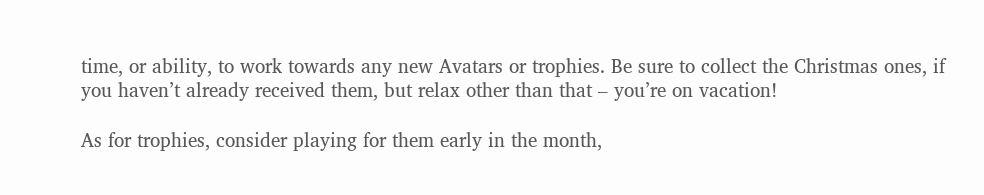time, or ability, to work towards any new Avatars or trophies. Be sure to collect the Christmas ones, if you haven’t already received them, but relax other than that – you’re on vacation!

As for trophies, consider playing for them early in the month,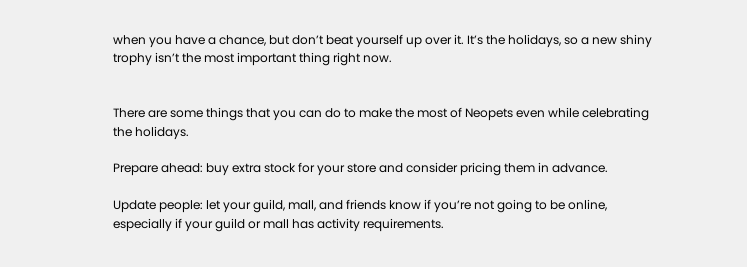when you have a chance, but don’t beat yourself up over it. It’s the holidays, so a new shiny trophy isn’t the most important thing right now.


There are some things that you can do to make the most of Neopets even while celebrating the holidays.

Prepare ahead: buy extra stock for your store and consider pricing them in advance.

Update people: let your guild, mall, and friends know if you’re not going to be online, especially if your guild or mall has activity requirements.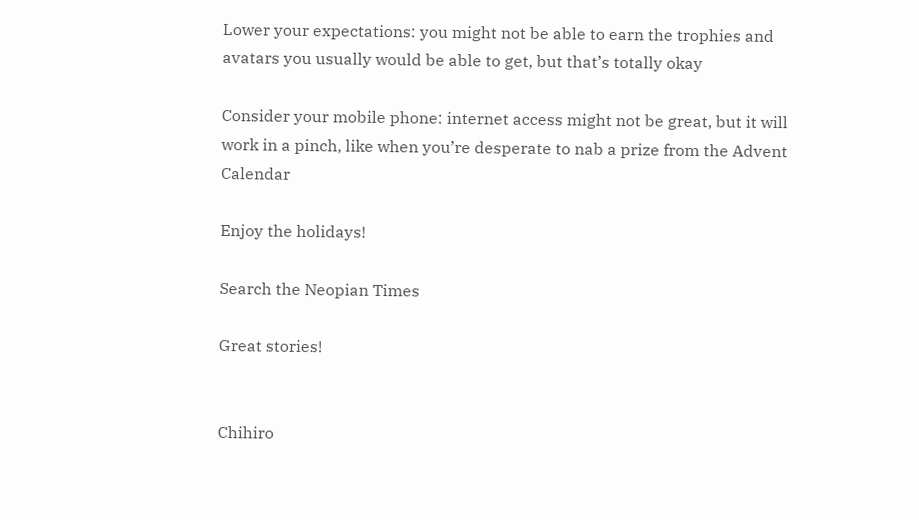Lower your expectations: you might not be able to earn the trophies and avatars you usually would be able to get, but that’s totally okay

Consider your mobile phone: internet access might not be great, but it will work in a pinch, like when you’re desperate to nab a prize from the Advent Calendar

Enjoy the holidays!

Search the Neopian Times

Great stories!


Chihiro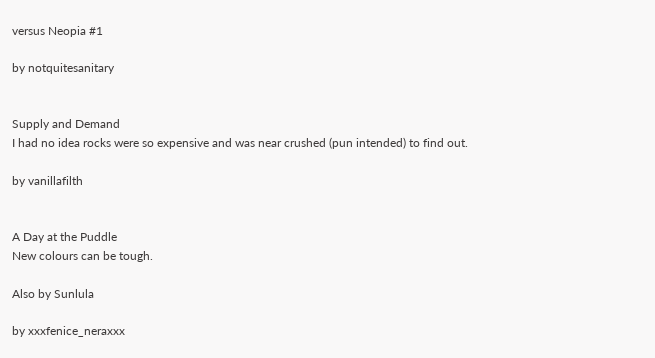versus Neopia #1

by notquitesanitary


Supply and Demand
I had no idea rocks were so expensive and was near crushed (pun intended) to find out.

by vanillafilth


A Day at the Puddle
New colours can be tough.

Also by Sunlula

by xxxfenice_neraxxx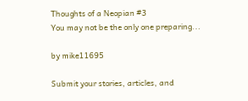Thoughts of a Neopian #3
You may not be the only one preparing...

by mike11695

Submit your stories, articles, and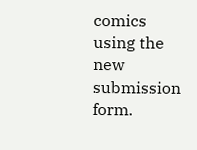comics using the new submission form.